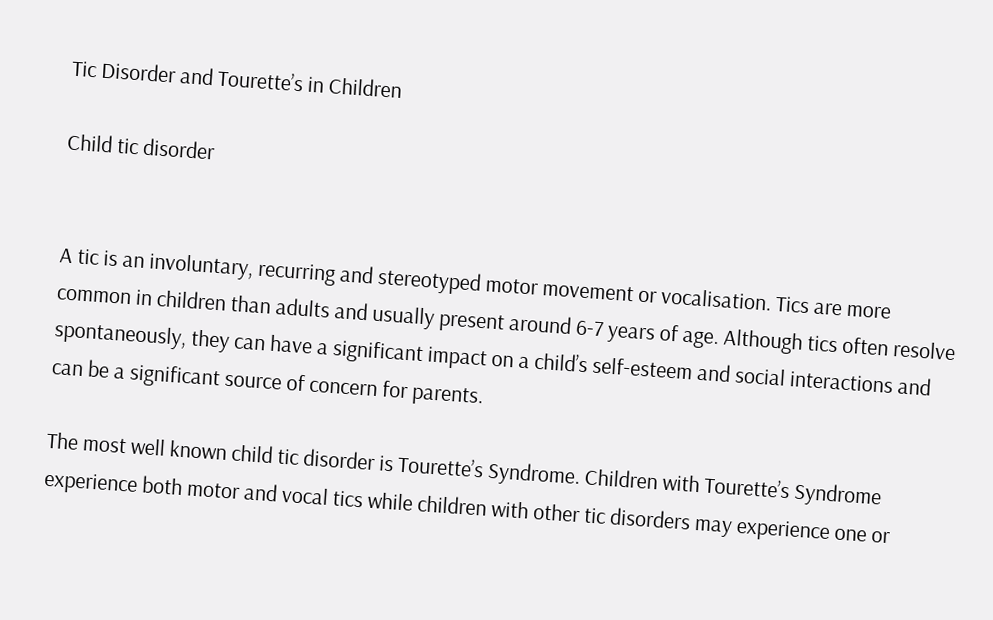Tic Disorder and Tourette’s in Children

Child tic disorder


A tic is an involuntary, recurring and stereotyped motor movement or vocalisation. Tics are more common in children than adults and usually present around 6-7 years of age. Although tics often resolve spontaneously, they can have a significant impact on a child’s self-esteem and social interactions and can be a significant source of concern for parents.

The most well known child tic disorder is Tourette’s Syndrome. Children with Tourette’s Syndrome experience both motor and vocal tics while children with other tic disorders may experience one or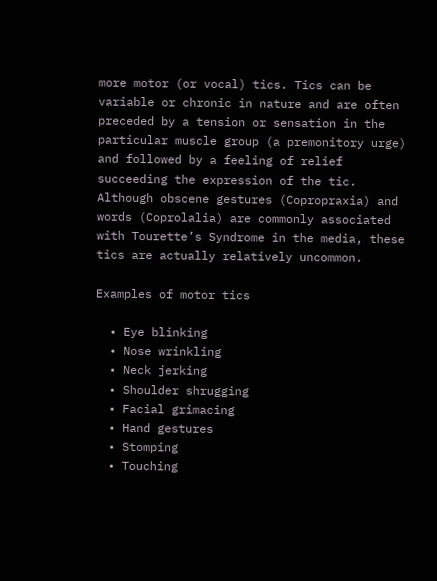more motor (or vocal) tics. Tics can be variable or chronic in nature and are often preceded by a tension or sensation in the particular muscle group (a premonitory urge) and followed by a feeling of relief succeeding the expression of the tic. Although obscene gestures (Copropraxia) and words (Coprolalia) are commonly associated with Tourette’s Syndrome in the media, these tics are actually relatively uncommon.

Examples of motor tics

  • Eye blinking
  • Nose wrinkling
  • Neck jerking
  • Shoulder shrugging
  • Facial grimacing
  • Hand gestures
  • Stomping
  • Touching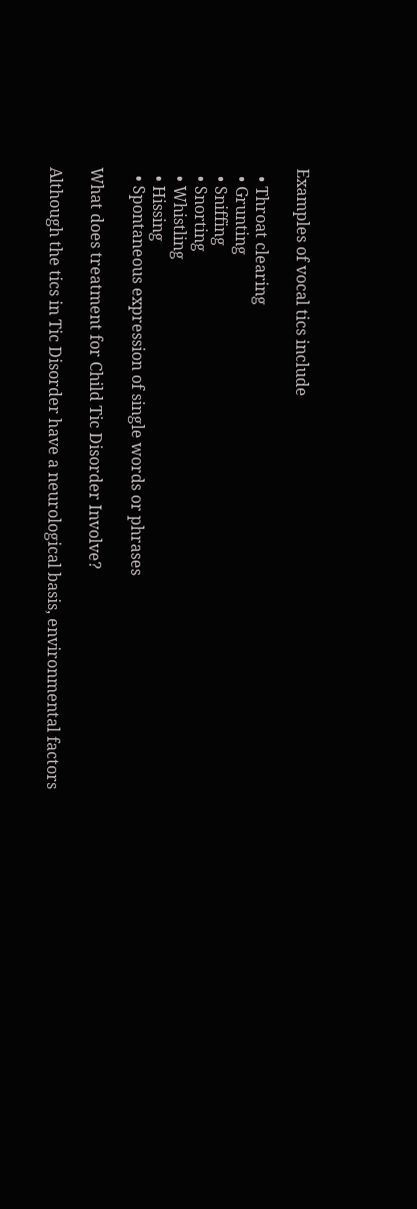Examples of vocal tics include

  • Throat clearing
  • Grunting
  • Sniffing
  • Snorting
  • Whistling
  • Hissing
  • Spontaneous expression of single words or phrases

What does treatment for Child Tic Disorder Involve?

Although the tics in Tic Disorder have a neurological basis, environmental factors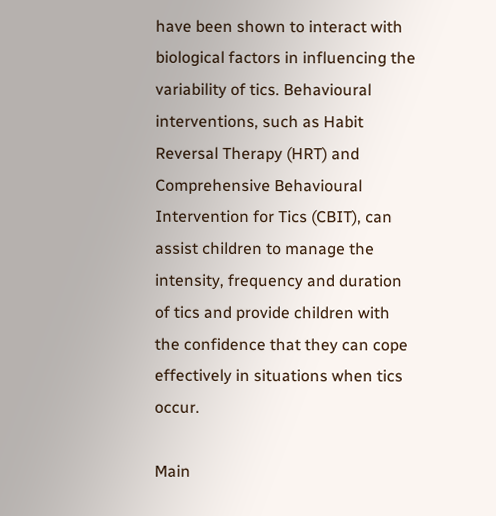have been shown to interact with biological factors in influencing the variability of tics. Behavioural interventions, such as Habit Reversal Therapy (HRT) and Comprehensive Behavioural Intervention for Tics (CBIT), can assist children to manage the intensity, frequency and duration of tics and provide children with the confidence that they can cope effectively in situations when tics occur.

Main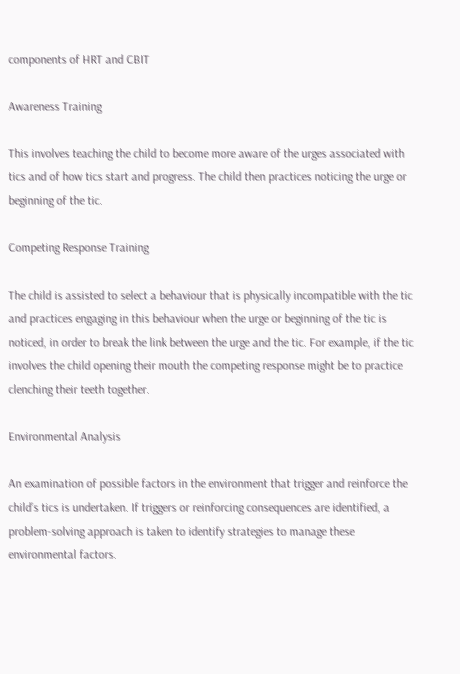components of HRT and CBIT

Awareness Training

This involves teaching the child to become more aware of the urges associated with tics and of how tics start and progress. The child then practices noticing the urge or beginning of the tic.

Competing Response Training

The child is assisted to select a behaviour that is physically incompatible with the tic and practices engaging in this behaviour when the urge or beginning of the tic is noticed, in order to break the link between the urge and the tic. For example, if the tic involves the child opening their mouth the competing response might be to practice clenching their teeth together.

Environmental Analysis

An examination of possible factors in the environment that trigger and reinforce the child’s tics is undertaken. If triggers or reinforcing consequences are identified, a problem-solving approach is taken to identify strategies to manage these environmental factors.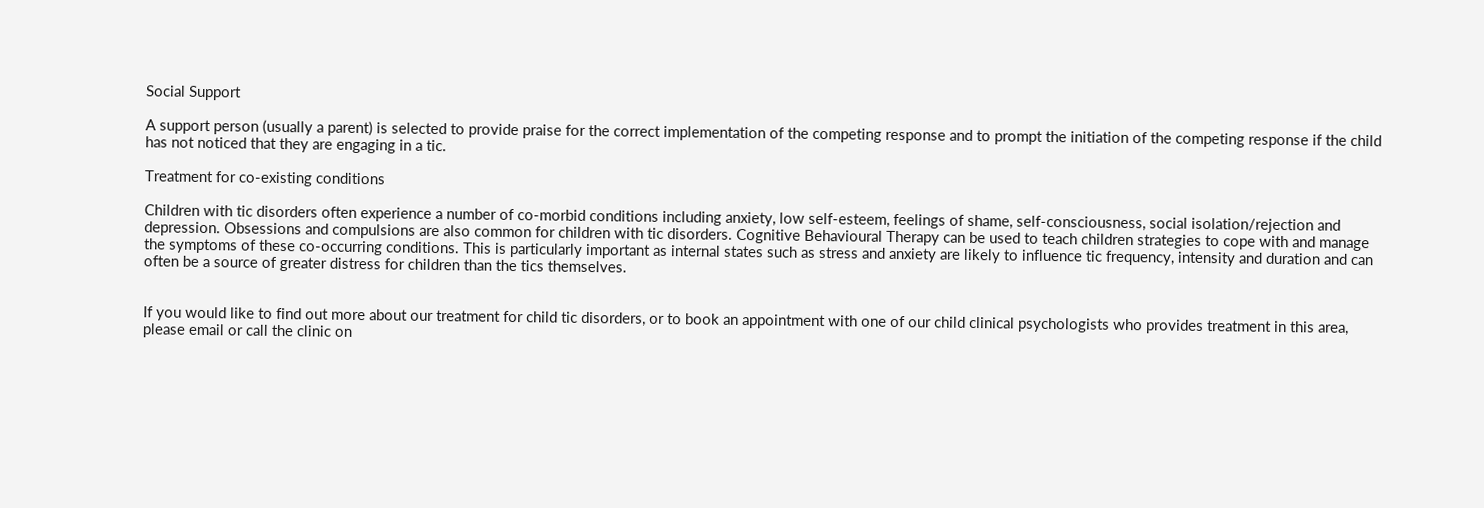Social Support

A support person (usually a parent) is selected to provide praise for the correct implementation of the competing response and to prompt the initiation of the competing response if the child has not noticed that they are engaging in a tic.

Treatment for co-existing conditions

Children with tic disorders often experience a number of co-morbid conditions including anxiety, low self-esteem, feelings of shame, self-consciousness, social isolation/rejection and depression. Obsessions and compulsions are also common for children with tic disorders. Cognitive Behavioural Therapy can be used to teach children strategies to cope with and manage the symptoms of these co-occurring conditions. This is particularly important as internal states such as stress and anxiety are likely to influence tic frequency, intensity and duration and can often be a source of greater distress for children than the tics themselves.


If you would like to find out more about our treatment for child tic disorders, or to book an appointment with one of our child clinical psychologists who provides treatment in this area, please email or call the clinic on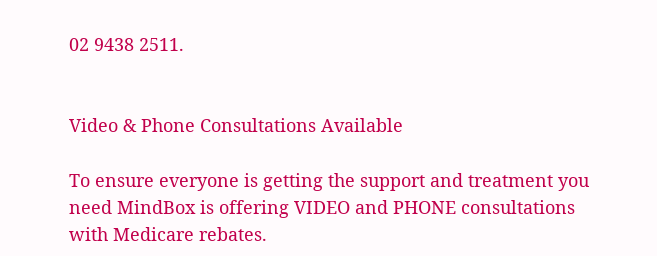02 9438 2511.


Video & Phone Consultations Available

To ensure everyone is getting the support and treatment you need MindBox is offering VIDEO and PHONE consultations with Medicare rebates.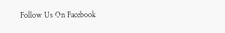Follow Us On Facebook